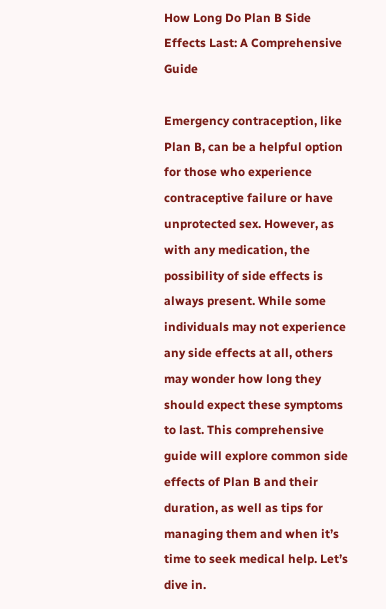How Long Do Plan B Side Effects Last: A Comprehensive Guide

Emergency contraception, like Plan B, can be a helpful option for those who experience contraceptive failure or have unprotected sex. However, as with any medication, the possibility of side effects is always present. While some individuals may not experience any side effects at all, others may wonder how long they should expect these symptoms to last. This comprehensive guide will explore common side effects of Plan B and their duration, as well as tips for managing them and when it’s time to seek medical help. Let’s dive in.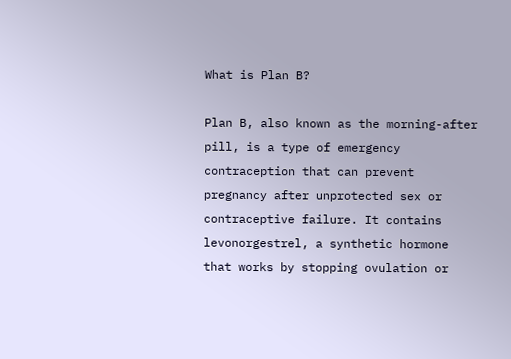What is Plan B?

Plan B, also known as the morning-after pill, is a type of emergency contraception that can prevent pregnancy after unprotected sex or contraceptive failure. It contains levonorgestrel, a synthetic hormone that works by stopping ovulation or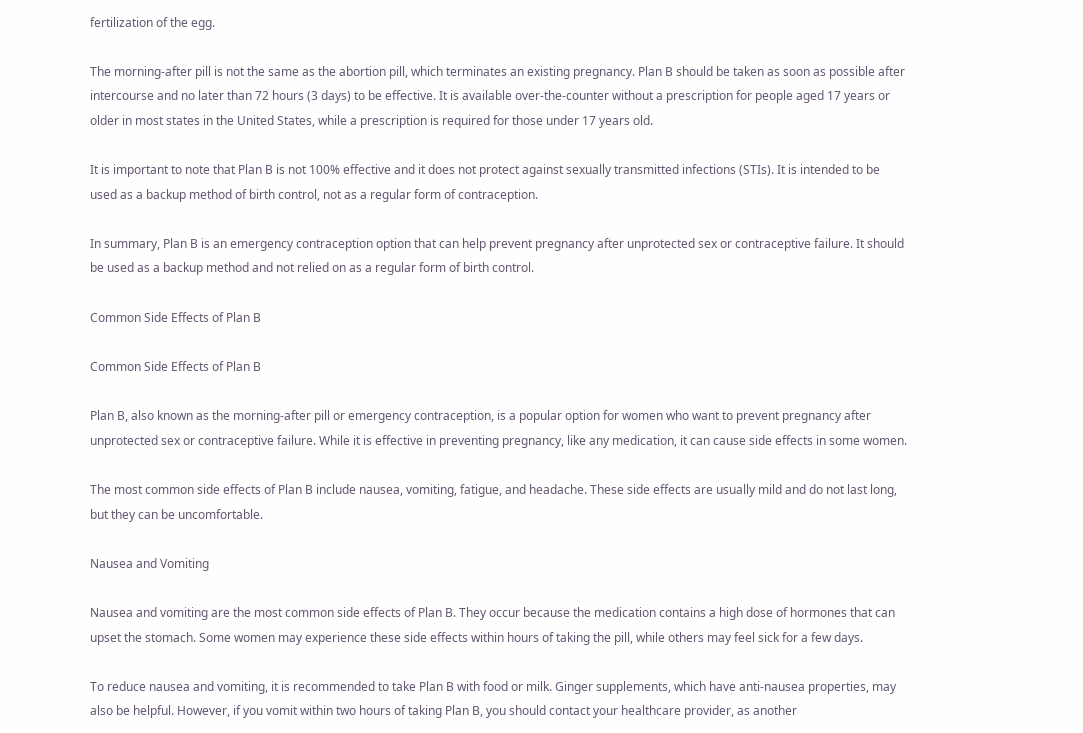fertilization of the egg.

The morning-after pill is not the same as the abortion pill, which terminates an existing pregnancy. Plan B should be taken as soon as possible after intercourse and no later than 72 hours (3 days) to be effective. It is available over-the-counter without a prescription for people aged 17 years or older in most states in the United States, while a prescription is required for those under 17 years old.

It is important to note that Plan B is not 100% effective and it does not protect against sexually transmitted infections (STIs). It is intended to be used as a backup method of birth control, not as a regular form of contraception.

In summary, Plan B is an emergency contraception option that can help prevent pregnancy after unprotected sex or contraceptive failure. It should be used as a backup method and not relied on as a regular form of birth control.

Common Side Effects of Plan B

Common Side Effects of Plan B

Plan B, also known as the morning-after pill or emergency contraception, is a popular option for women who want to prevent pregnancy after unprotected sex or contraceptive failure. While it is effective in preventing pregnancy, like any medication, it can cause side effects in some women.

The most common side effects of Plan B include nausea, vomiting, fatigue, and headache. These side effects are usually mild and do not last long, but they can be uncomfortable.

Nausea and Vomiting

Nausea and vomiting are the most common side effects of Plan B. They occur because the medication contains a high dose of hormones that can upset the stomach. Some women may experience these side effects within hours of taking the pill, while others may feel sick for a few days.

To reduce nausea and vomiting, it is recommended to take Plan B with food or milk. Ginger supplements, which have anti-nausea properties, may also be helpful. However, if you vomit within two hours of taking Plan B, you should contact your healthcare provider, as another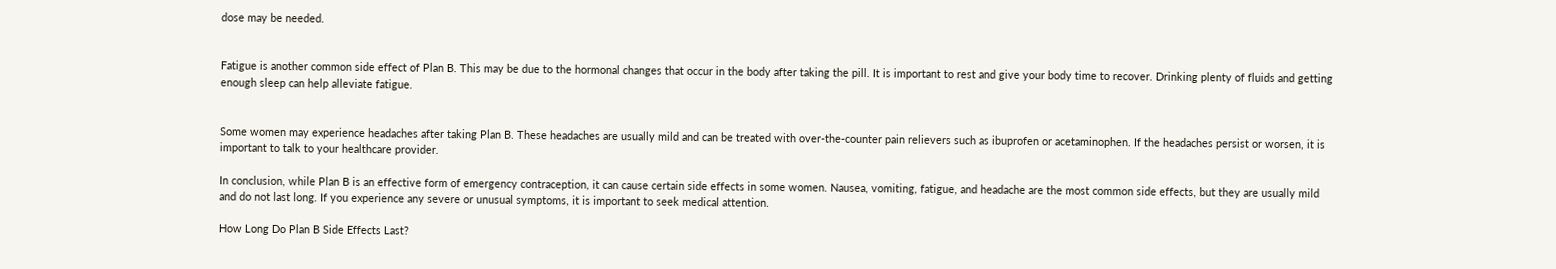dose may be needed.


Fatigue is another common side effect of Plan B. This may be due to the hormonal changes that occur in the body after taking the pill. It is important to rest and give your body time to recover. Drinking plenty of fluids and getting enough sleep can help alleviate fatigue.


Some women may experience headaches after taking Plan B. These headaches are usually mild and can be treated with over-the-counter pain relievers such as ibuprofen or acetaminophen. If the headaches persist or worsen, it is important to talk to your healthcare provider.

In conclusion, while Plan B is an effective form of emergency contraception, it can cause certain side effects in some women. Nausea, vomiting, fatigue, and headache are the most common side effects, but they are usually mild and do not last long. If you experience any severe or unusual symptoms, it is important to seek medical attention.

How Long Do Plan B Side Effects Last?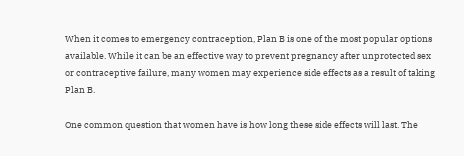When it comes to emergency contraception, Plan B is one of the most popular options available. While it can be an effective way to prevent pregnancy after unprotected sex or contraceptive failure, many women may experience side effects as a result of taking Plan B.

One common question that women have is how long these side effects will last. The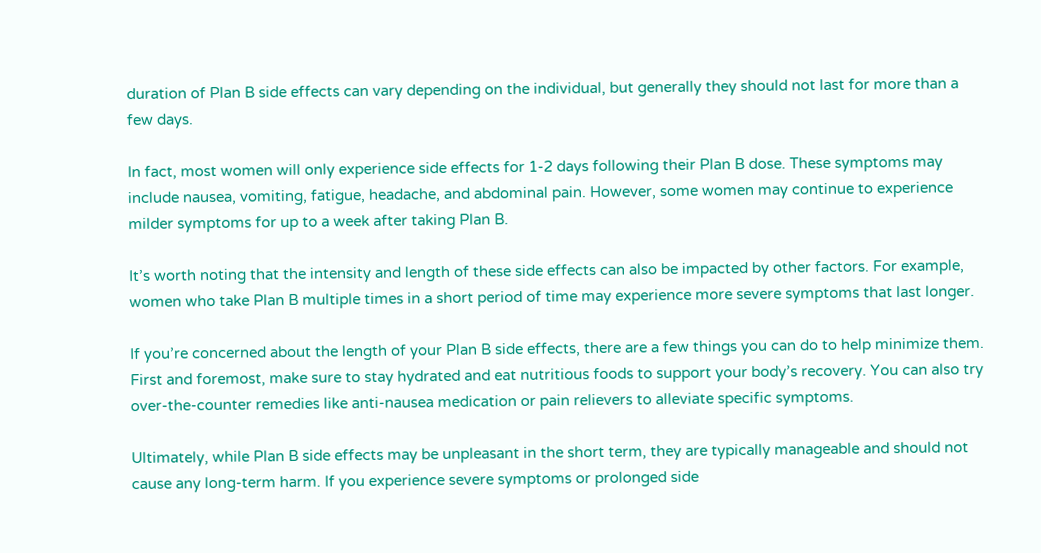duration of Plan B side effects can vary depending on the individual, but generally they should not last for more than a few days.

In fact, most women will only experience side effects for 1-2 days following their Plan B dose. These symptoms may include nausea, vomiting, fatigue, headache, and abdominal pain. However, some women may continue to experience milder symptoms for up to a week after taking Plan B.

It’s worth noting that the intensity and length of these side effects can also be impacted by other factors. For example, women who take Plan B multiple times in a short period of time may experience more severe symptoms that last longer.

If you’re concerned about the length of your Plan B side effects, there are a few things you can do to help minimize them. First and foremost, make sure to stay hydrated and eat nutritious foods to support your body’s recovery. You can also try over-the-counter remedies like anti-nausea medication or pain relievers to alleviate specific symptoms.

Ultimately, while Plan B side effects may be unpleasant in the short term, they are typically manageable and should not cause any long-term harm. If you experience severe symptoms or prolonged side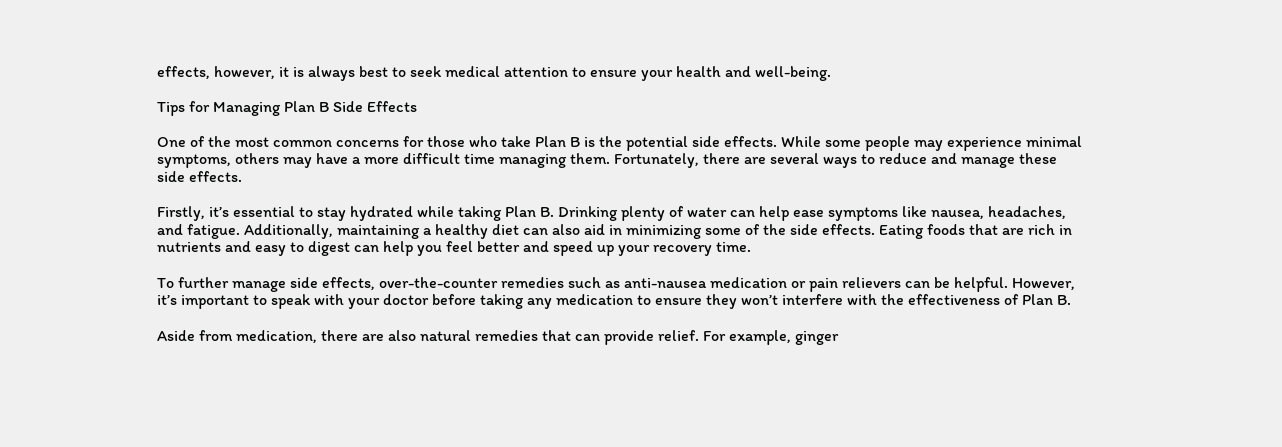effects, however, it is always best to seek medical attention to ensure your health and well-being.

Tips for Managing Plan B Side Effects

One of the most common concerns for those who take Plan B is the potential side effects. While some people may experience minimal symptoms, others may have a more difficult time managing them. Fortunately, there are several ways to reduce and manage these side effects.

Firstly, it’s essential to stay hydrated while taking Plan B. Drinking plenty of water can help ease symptoms like nausea, headaches, and fatigue. Additionally, maintaining a healthy diet can also aid in minimizing some of the side effects. Eating foods that are rich in nutrients and easy to digest can help you feel better and speed up your recovery time.

To further manage side effects, over-the-counter remedies such as anti-nausea medication or pain relievers can be helpful. However, it’s important to speak with your doctor before taking any medication to ensure they won’t interfere with the effectiveness of Plan B.

Aside from medication, there are also natural remedies that can provide relief. For example, ginger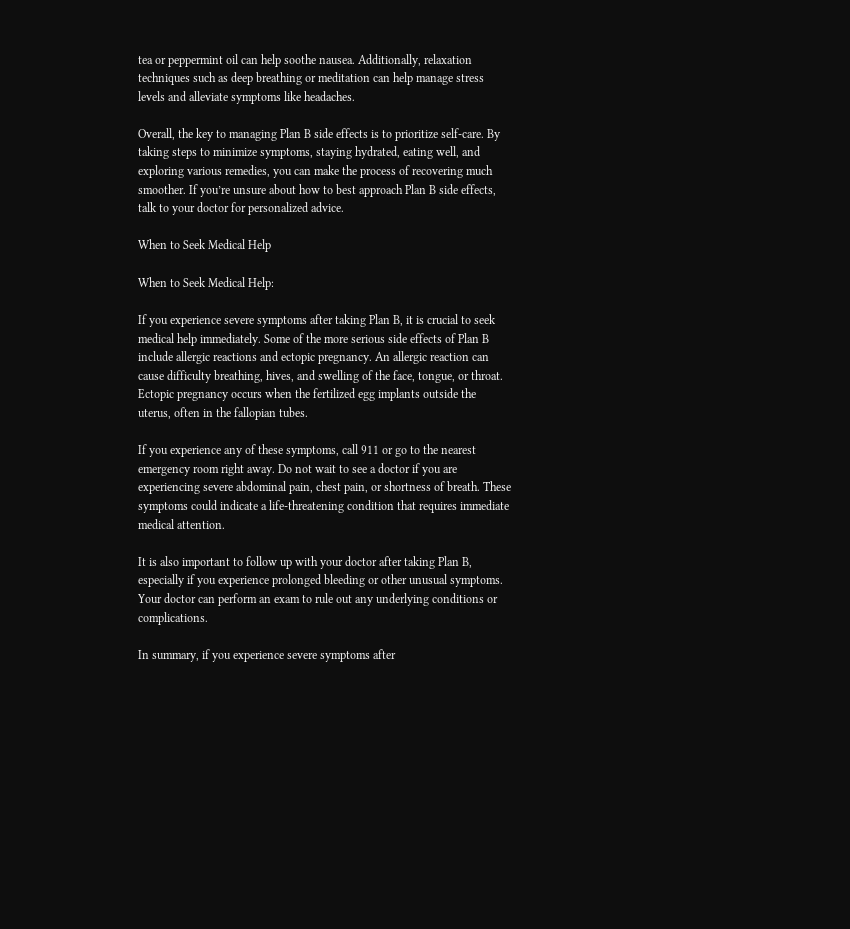tea or peppermint oil can help soothe nausea. Additionally, relaxation techniques such as deep breathing or meditation can help manage stress levels and alleviate symptoms like headaches.

Overall, the key to managing Plan B side effects is to prioritize self-care. By taking steps to minimize symptoms, staying hydrated, eating well, and exploring various remedies, you can make the process of recovering much smoother. If you’re unsure about how to best approach Plan B side effects, talk to your doctor for personalized advice.

When to Seek Medical Help

When to Seek Medical Help:

If you experience severe symptoms after taking Plan B, it is crucial to seek medical help immediately. Some of the more serious side effects of Plan B include allergic reactions and ectopic pregnancy. An allergic reaction can cause difficulty breathing, hives, and swelling of the face, tongue, or throat. Ectopic pregnancy occurs when the fertilized egg implants outside the uterus, often in the fallopian tubes.

If you experience any of these symptoms, call 911 or go to the nearest emergency room right away. Do not wait to see a doctor if you are experiencing severe abdominal pain, chest pain, or shortness of breath. These symptoms could indicate a life-threatening condition that requires immediate medical attention.

It is also important to follow up with your doctor after taking Plan B, especially if you experience prolonged bleeding or other unusual symptoms. Your doctor can perform an exam to rule out any underlying conditions or complications.

In summary, if you experience severe symptoms after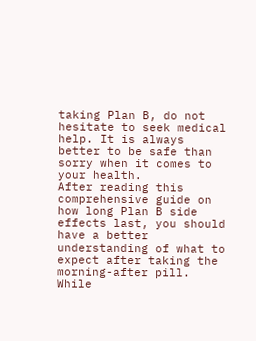taking Plan B, do not hesitate to seek medical help. It is always better to be safe than sorry when it comes to your health.
After reading this comprehensive guide on how long Plan B side effects last, you should have a better understanding of what to expect after taking the morning-after pill. While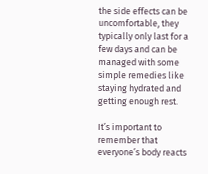the side effects can be uncomfortable, they typically only last for a few days and can be managed with some simple remedies like staying hydrated and getting enough rest.

It’s important to remember that everyone’s body reacts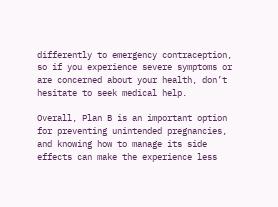differently to emergency contraception, so if you experience severe symptoms or are concerned about your health, don’t hesitate to seek medical help.

Overall, Plan B is an important option for preventing unintended pregnancies, and knowing how to manage its side effects can make the experience less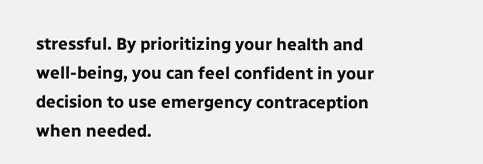stressful. By prioritizing your health and well-being, you can feel confident in your decision to use emergency contraception when needed.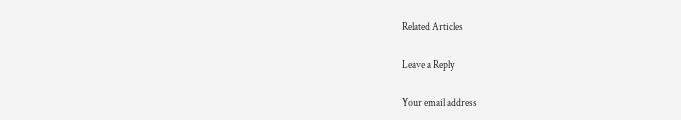Related Articles

Leave a Reply

Your email address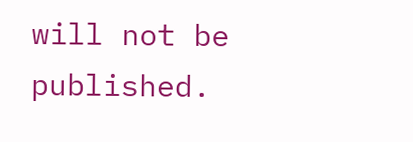will not be published.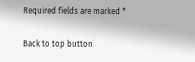Required fields are marked *

Back to top button